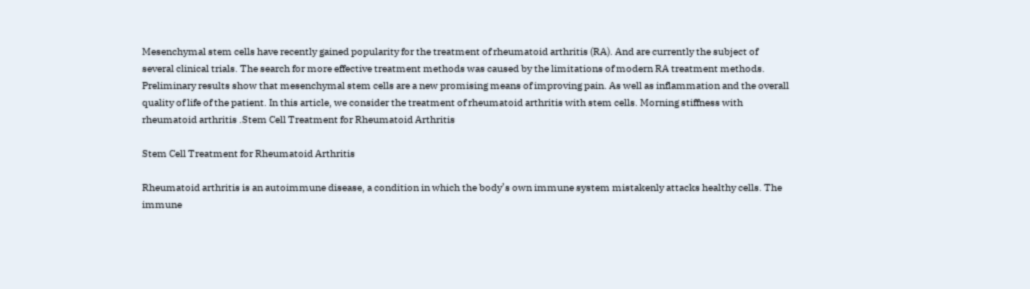Mesenchymal stem cells have recently gained popularity for the treatment of rheumatoid arthritis (RA). And are currently the subject of several clinical trials. The search for more effective treatment methods was caused by the limitations of modern RA treatment methods. Preliminary results show that mesenchymal stem cells are a new promising means of improving pain. As well as inflammation and the overall quality of life of the patient. In this article, we consider the treatment of rheumatoid arthritis with stem cells. Morning stiffness with rheumatoid arthritis .Stem Cell Treatment for Rheumatoid Arthritis

Stem Cell Treatment for Rheumatoid Arthritis

Rheumatoid arthritis is an autoimmune disease, a condition in which the body’s own immune system mistakenly attacks healthy cells. The immune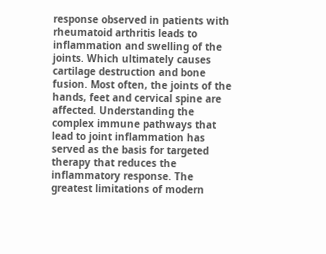response observed in patients with rheumatoid arthritis leads to inflammation and swelling of the joints. Which ultimately causes cartilage destruction and bone fusion. Most often, the joints of the hands, feet and cervical spine are affected. Understanding the complex immune pathways that lead to joint inflammation has served as the basis for targeted therapy that reduces the inflammatory response. The greatest limitations of modern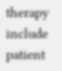therapy include patient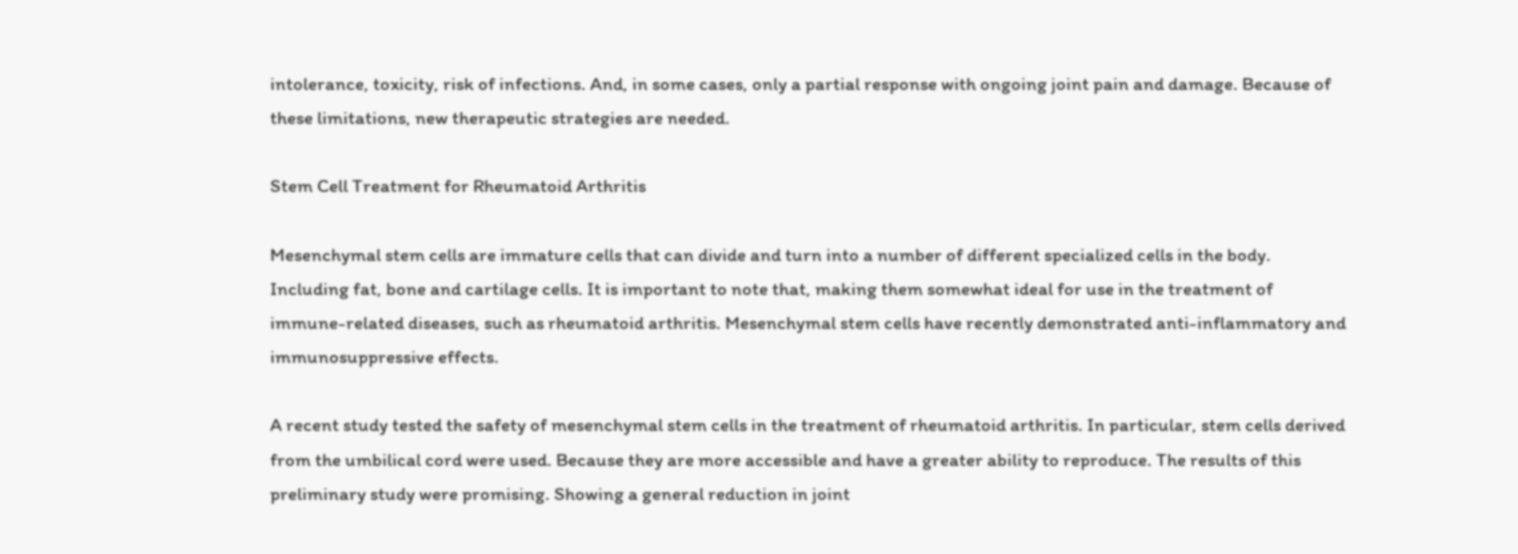intolerance, toxicity, risk of infections. And, in some cases, only a partial response with ongoing joint pain and damage. Because of these limitations, new therapeutic strategies are needed.

Stem Cell Treatment for Rheumatoid Arthritis

Mesenchymal stem cells are immature cells that can divide and turn into a number of different specialized cells in the body. Including fat, bone and cartilage cells. It is important to note that, making them somewhat ideal for use in the treatment of immune-related diseases, such as rheumatoid arthritis. Mesenchymal stem cells have recently demonstrated anti-inflammatory and immunosuppressive effects.

A recent study tested the safety of mesenchymal stem cells in the treatment of rheumatoid arthritis. In particular, stem cells derived from the umbilical cord were used. Because they are more accessible and have a greater ability to reproduce. The results of this preliminary study were promising. Showing a general reduction in joint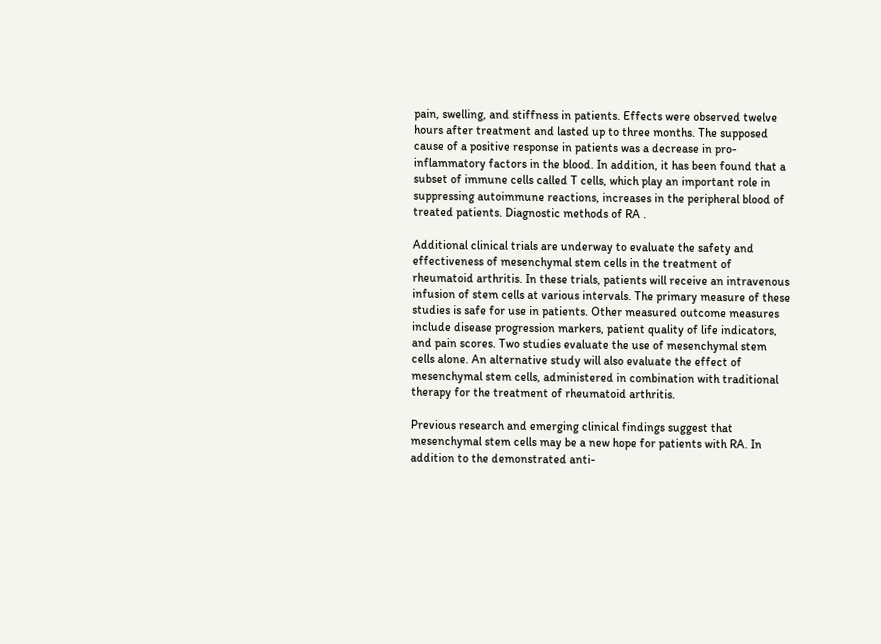pain, swelling, and stiffness in patients. Effects were observed twelve hours after treatment and lasted up to three months. The supposed cause of a positive response in patients was a decrease in pro-inflammatory factors in the blood. In addition, it has been found that a subset of immune cells called T cells, which play an important role in suppressing autoimmune reactions, increases in the peripheral blood of treated patients. Diagnostic methods of RA .

Additional clinical trials are underway to evaluate the safety and effectiveness of mesenchymal stem cells in the treatment of rheumatoid arthritis. In these trials, patients will receive an intravenous infusion of stem cells at various intervals. The primary measure of these studies is safe for use in patients. Other measured outcome measures include disease progression markers, patient quality of life indicators, and pain scores. Two studies evaluate the use of mesenchymal stem cells alone. An alternative study will also evaluate the effect of mesenchymal stem cells, administered in combination with traditional therapy for the treatment of rheumatoid arthritis.

Previous research and emerging clinical findings suggest that mesenchymal stem cells may be a new hope for patients with RA. In addition to the demonstrated anti-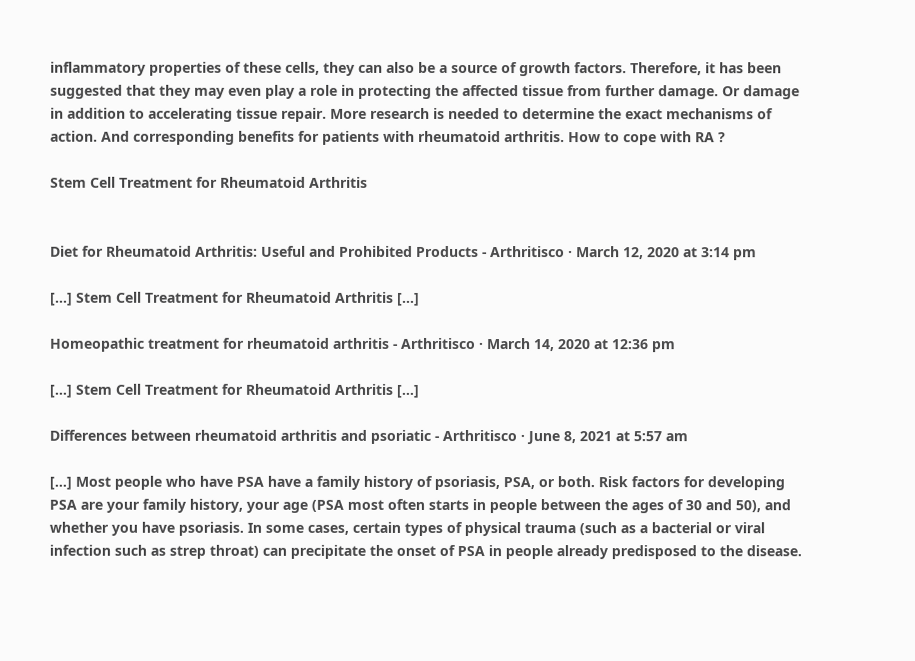inflammatory properties of these cells, they can also be a source of growth factors. Therefore, it has been suggested that they may even play a role in protecting the affected tissue from further damage. Or damage in addition to accelerating tissue repair. More research is needed to determine the exact mechanisms of action. And corresponding benefits for patients with rheumatoid arthritis. How to cope with RA ?

Stem Cell Treatment for Rheumatoid Arthritis


Diet for Rheumatoid Arthritis: Useful and Prohibited Products - Arthritisco · March 12, 2020 at 3:14 pm

[…] Stem Cell Treatment for Rheumatoid Arthritis […]

Homeopathic treatment for rheumatoid arthritis - Arthritisco · March 14, 2020 at 12:36 pm

[…] Stem Cell Treatment for Rheumatoid Arthritis […]

Differences between rheumatoid arthritis and psoriatic - Arthritisco · June 8, 2021 at 5:57 am

[…] Most people who have PSA have a family history of psoriasis, PSA, or both. Risk factors for developing PSA are your family history, your age (PSA most often starts in people between the ages of 30 and 50), and whether you have psoriasis. In some cases, certain types of physical trauma (such as a bacterial or viral infection such as strep throat) can precipitate the onset of PSA in people already predisposed to the disease.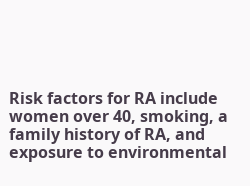Risk factors for RA include women over 40, smoking, a family history of RA, and exposure to environmental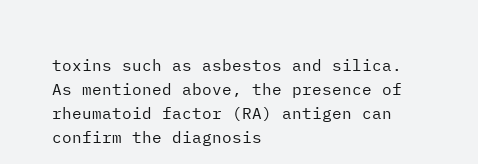toxins such as asbestos and silica. As mentioned above, the presence of rheumatoid factor (RA) antigen can confirm the diagnosis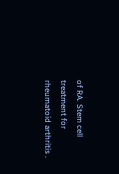of RA. Stem cell treatment for rheumatoid arthritis .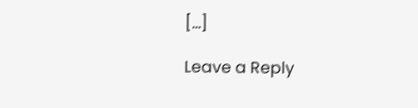[…]

Leave a Reply